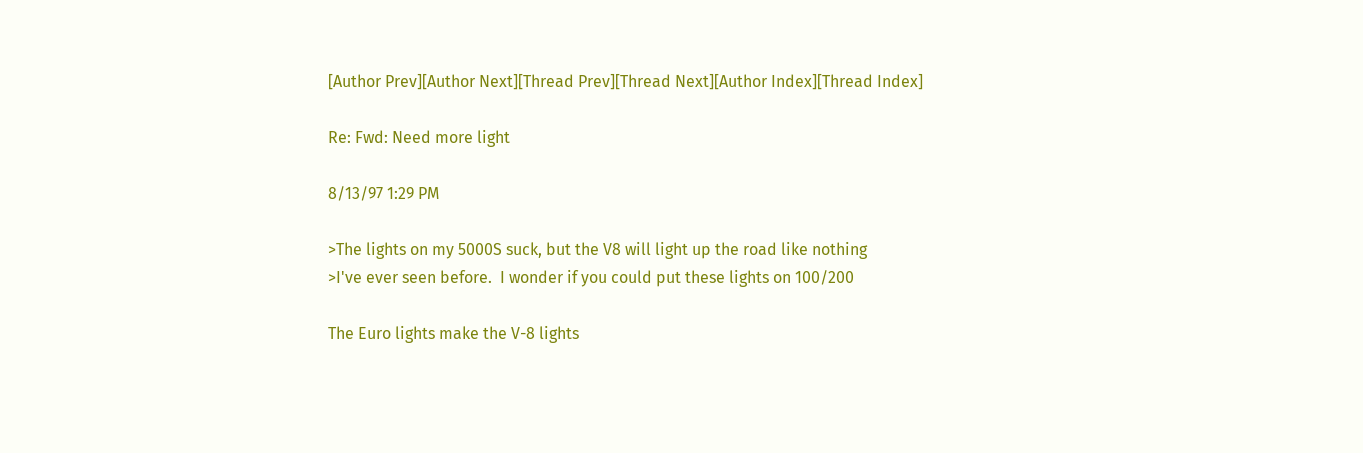[Author Prev][Author Next][Thread Prev][Thread Next][Author Index][Thread Index]

Re: Fwd: Need more light

8/13/97 1:29 PM

>The lights on my 5000S suck, but the V8 will light up the road like nothing
>I've ever seen before.  I wonder if you could put these lights on 100/200

The Euro lights make the V-8 lights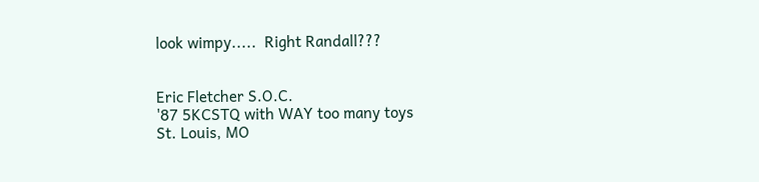look wimpy.....  Right Randall???


Eric Fletcher S.O.C.
'87 5KCSTQ with WAY too many toys
St. Louis, MO